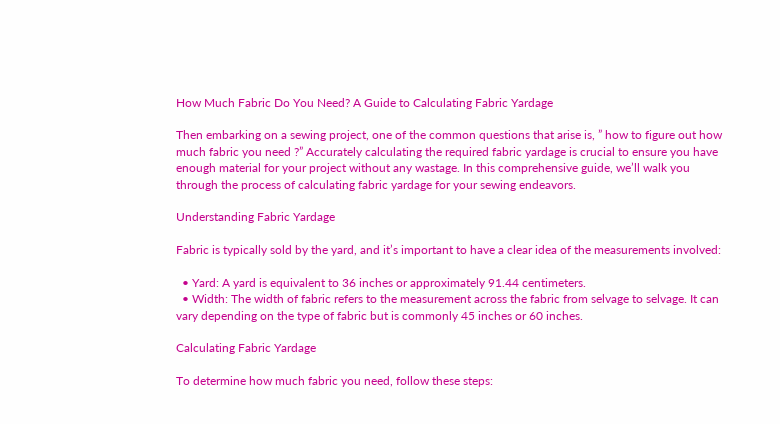How Much Fabric Do You Need? A Guide to Calculating Fabric Yardage

Then embarking on a sewing project, one of the common questions that arise is, ” how to figure out how much fabric you need ?” Accurately calculating the required fabric yardage is crucial to ensure you have enough material for your project without any wastage. In this comprehensive guide, we’ll walk you through the process of calculating fabric yardage for your sewing endeavors.

Understanding Fabric Yardage

Fabric is typically sold by the yard, and it’s important to have a clear idea of the measurements involved:

  • Yard: A yard is equivalent to 36 inches or approximately 91.44 centimeters.
  • Width: The width of fabric refers to the measurement across the fabric from selvage to selvage. It can vary depending on the type of fabric but is commonly 45 inches or 60 inches.

Calculating Fabric Yardage

To determine how much fabric you need, follow these steps: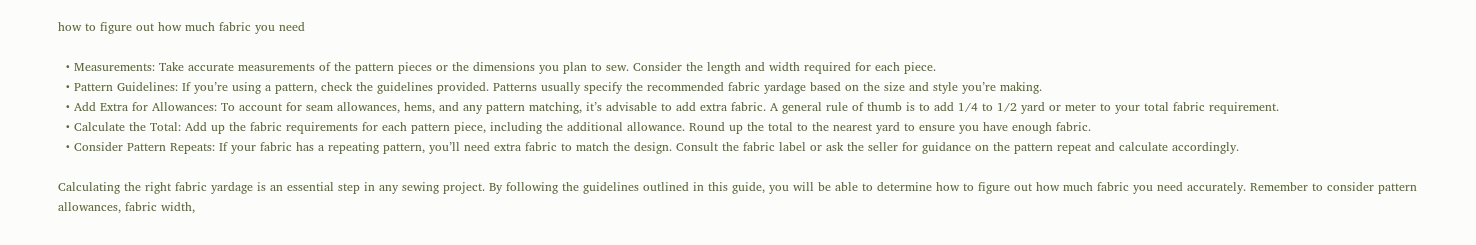how to figure out how much fabric you need

  • Measurements: Take accurate measurements of the pattern pieces or the dimensions you plan to sew. Consider the length and width required for each piece.
  • Pattern Guidelines: If you’re using a pattern, check the guidelines provided. Patterns usually specify the recommended fabric yardage based on the size and style you’re making.
  • Add Extra for Allowances: To account for seam allowances, hems, and any pattern matching, it’s advisable to add extra fabric. A general rule of thumb is to add 1/4 to 1/2 yard or meter to your total fabric requirement.
  • Calculate the Total: Add up the fabric requirements for each pattern piece, including the additional allowance. Round up the total to the nearest yard to ensure you have enough fabric.
  • Consider Pattern Repeats: If your fabric has a repeating pattern, you’ll need extra fabric to match the design. Consult the fabric label or ask the seller for guidance on the pattern repeat and calculate accordingly.

Calculating the right fabric yardage is an essential step in any sewing project. By following the guidelines outlined in this guide, you will be able to determine how to figure out how much fabric you need accurately. Remember to consider pattern allowances, fabric width,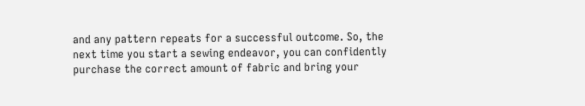and any pattern repeats for a successful outcome. So, the next time you start a sewing endeavor, you can confidently purchase the correct amount of fabric and bring your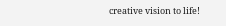creative vision to life!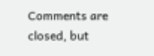Comments are closed, but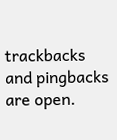trackbacks and pingbacks are open.